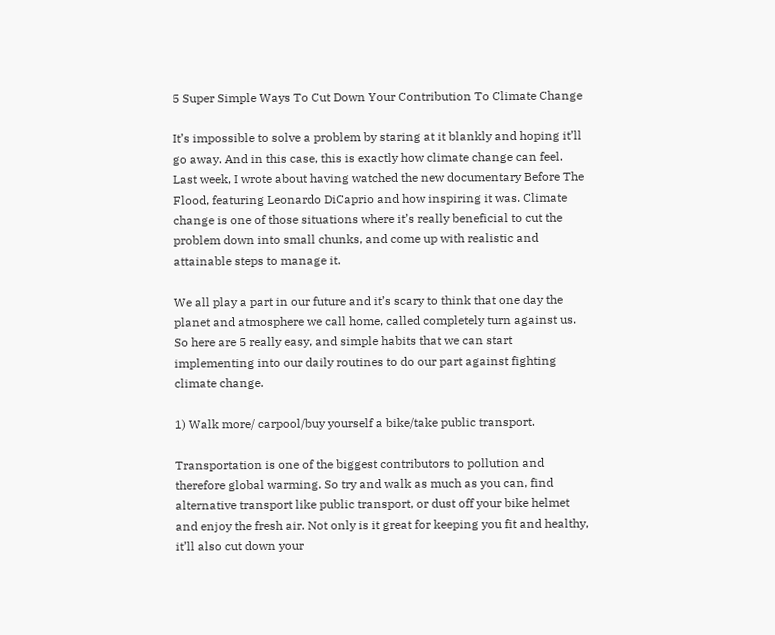5 Super Simple Ways To Cut Down Your Contribution To Climate Change

It’s impossible to solve a problem by staring at it blankly and hoping it’ll go away. And in this case, this is exactly how climate change can feel. Last week, I wrote about having watched the new documentary Before The Flood, featuring Leonardo DiCaprio and how inspiring it was. Climate change is one of those situations where it’s really beneficial to cut the problem down into small chunks, and come up with realistic and attainable steps to manage it.

We all play a part in our future and it’s scary to think that one day the planet and atmosphere we call home, called completely turn against us. So here are 5 really easy, and simple habits that we can start implementing into our daily routines to do our part against fighting climate change.

1) Walk more/ carpool/buy yourself a bike/take public transport.

Transportation is one of the biggest contributors to pollution and therefore global warming. So try and walk as much as you can, find alternative transport like public transport, or dust off your bike helmet and enjoy the fresh air. Not only is it great for keeping you fit and healthy, it’ll also cut down your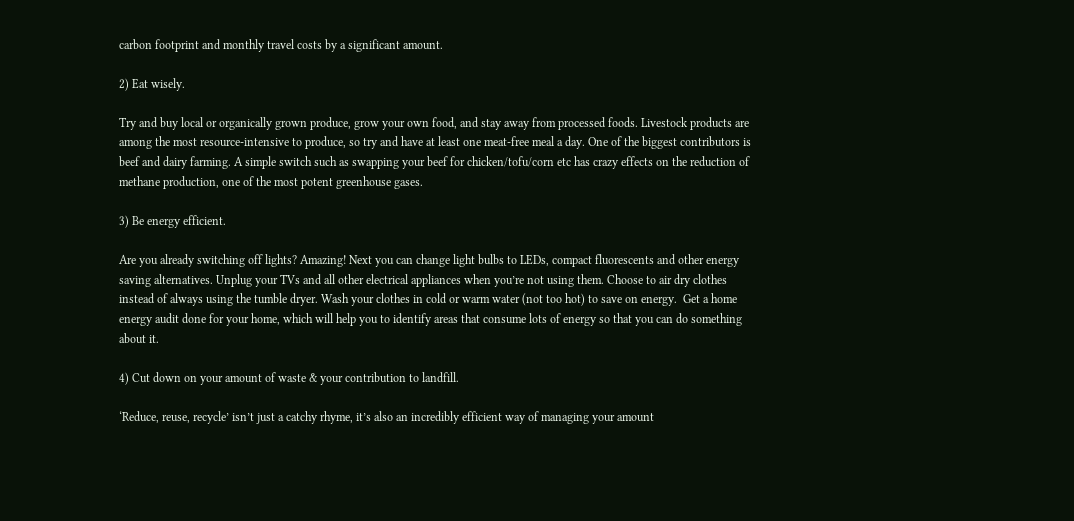carbon footprint and monthly travel costs by a significant amount.

2) Eat wisely.

Try and buy local or organically grown produce, grow your own food, and stay away from processed foods. Livestock products are among the most resource-intensive to produce, so try and have at least one meat-free meal a day. One of the biggest contributors is beef and dairy farming. A simple switch such as swapping your beef for chicken/tofu/corn etc has crazy effects on the reduction of methane production, one of the most potent greenhouse gases.

3) Be energy efficient.

Are you already switching off lights? Amazing! Next you can change light bulbs to LEDs, compact fluorescents and other energy saving alternatives. Unplug your TVs and all other electrical appliances when you’re not using them. Choose to air dry clothes instead of always using the tumble dryer. Wash your clothes in cold or warm water (not too hot) to save on energy.  Get a home energy audit done for your home, which will help you to identify areas that consume lots of energy so that you can do something about it.

4) Cut down on your amount of waste & your contribution to landfill.

‘Reduce, reuse, recycle’ isn’t just a catchy rhyme, it’s also an incredibly efficient way of managing your amount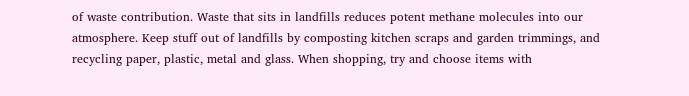of waste contribution. Waste that sits in landfills reduces potent methane molecules into our atmosphere. Keep stuff out of landfills by composting kitchen scraps and garden trimmings, and recycling paper, plastic, metal and glass. When shopping, try and choose items with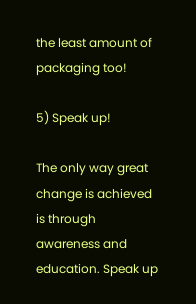the least amount of packaging too!

5) Speak up!

The only way great change is achieved is through awareness and education. Speak up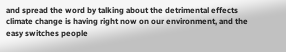and spread the word by talking about the detrimental effects climate change is having right now on our environment, and the easy switches people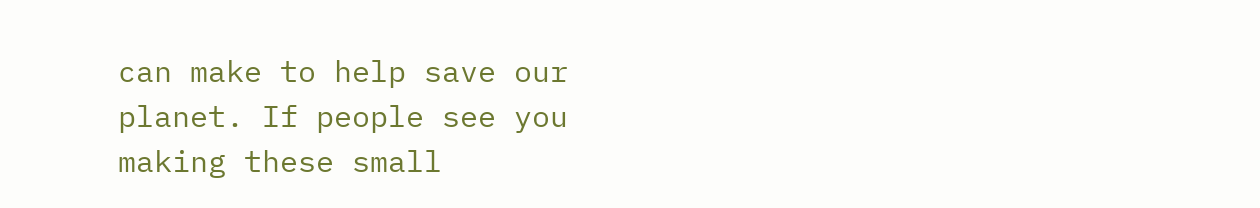can make to help save our planet. If people see you making these small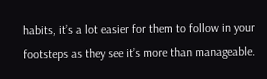habits, it’s a lot easier for them to follow in your footsteps as they see it’s more than manageable.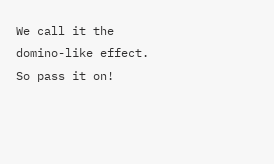We call it the domino-like effect. So pass it on!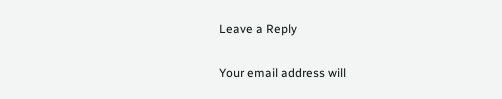Leave a Reply

Your email address will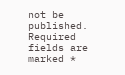not be published. Required fields are marked *